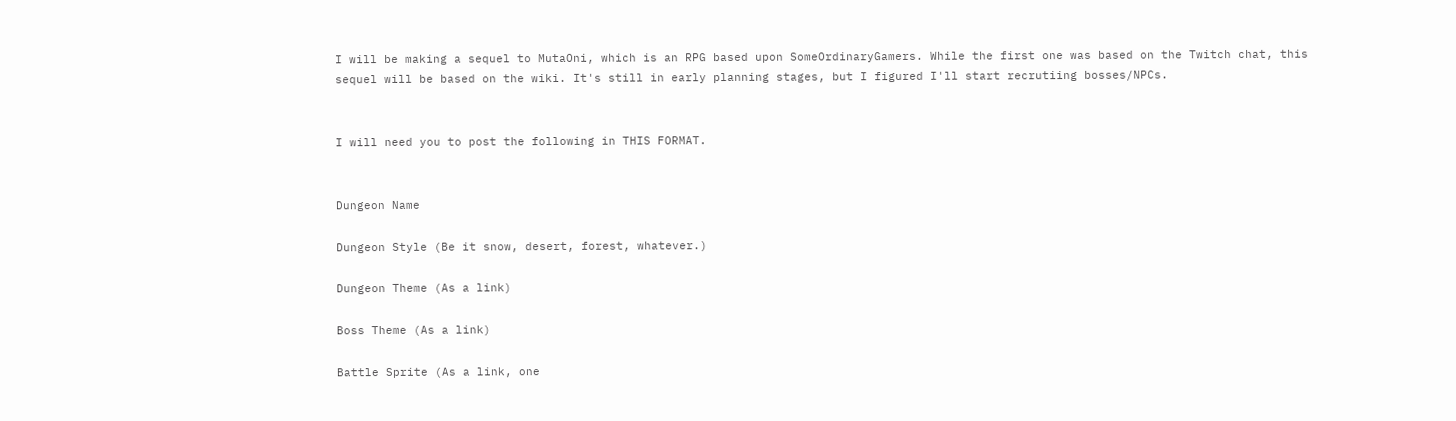I will be making a sequel to MutaOni, which is an RPG based upon SomeOrdinaryGamers. While the first one was based on the Twitch chat, this sequel will be based on the wiki. It's still in early planning stages, but I figured I'll start recrutiing bosses/NPCs.


I will need you to post the following in THIS FORMAT.


Dungeon Name

Dungeon Style (Be it snow, desert, forest, whatever.)

Dungeon Theme (As a link)

Boss Theme (As a link)

Battle Sprite (As a link, one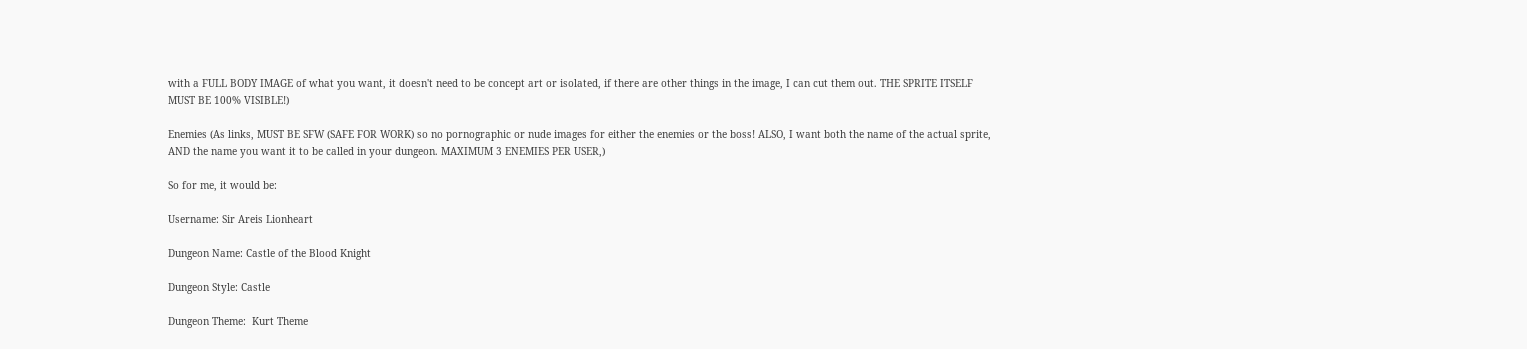with a FULL BODY IMAGE of what you want, it doesn't need to be concept art or isolated, if there are other things in the image, I can cut them out. THE SPRITE ITSELF MUST BE 100% VISIBLE!)

Enemies (As links, MUST BE SFW (SAFE FOR WORK) so no pornographic or nude images for either the enemies or the boss! ALSO, I want both the name of the actual sprite, AND the name you want it to be called in your dungeon. MAXIMUM 3 ENEMIES PER USER,)

So for me, it would be:

Username: Sir Areis Lionheart

Dungeon Name: Castle of the Blood Knight

Dungeon Style: Castle

Dungeon Theme:  Kurt Theme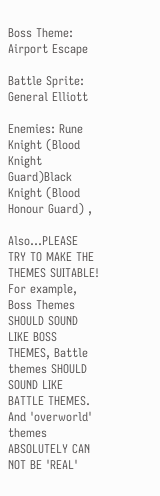Boss Theme: Airport Escape

Battle Sprite: General Elliott

Enemies: Rune Knight (Blood Knight Guard)Black Knight (Blood Honour Guard) ,

Also...PLEASE TRY TO MAKE THE THEMES SUITABLE! For example, Boss Themes SHOULD SOUND LIKE BOSS THEMES, Battle themes SHOULD SOUND LIKE BATTLE THEMES. And 'overworld' themes ABSOLUTELY CAN NOT BE 'REAL'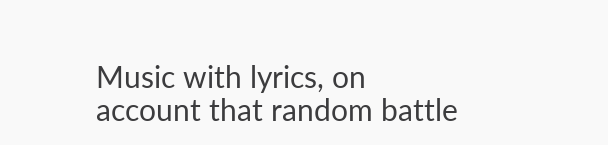Music with lyrics, on account that random battle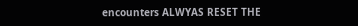encounters ALWYAS RESET THE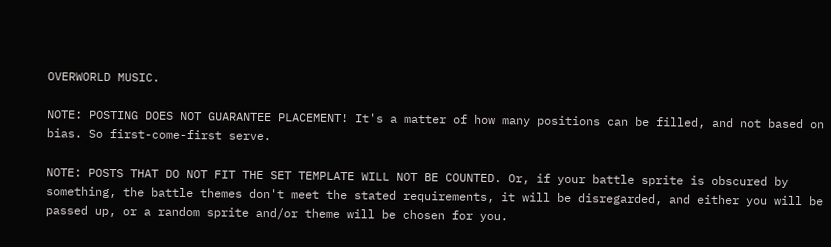OVERWORLD MUSIC.

NOTE: POSTING DOES NOT GUARANTEE PLACEMENT! It's a matter of how many positions can be filled, and not based on bias. So first-come-first serve.

NOTE: POSTS THAT DO NOT FIT THE SET TEMPLATE WILL NOT BE COUNTED. Or, if your battle sprite is obscured by something, the battle themes don't meet the stated requirements, it will be disregarded, and either you will be passed up, or a random sprite and/or theme will be chosen for you.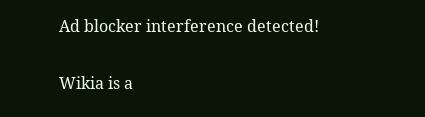Ad blocker interference detected!

Wikia is a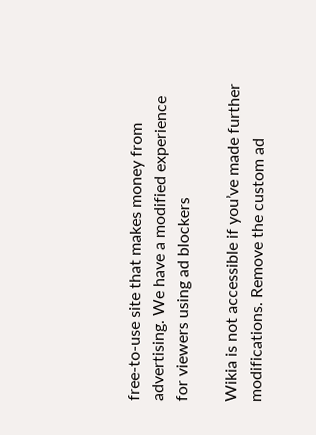free-to-use site that makes money from advertising. We have a modified experience for viewers using ad blockers

Wikia is not accessible if you’ve made further modifications. Remove the custom ad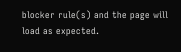blocker rule(s) and the page will load as expected.